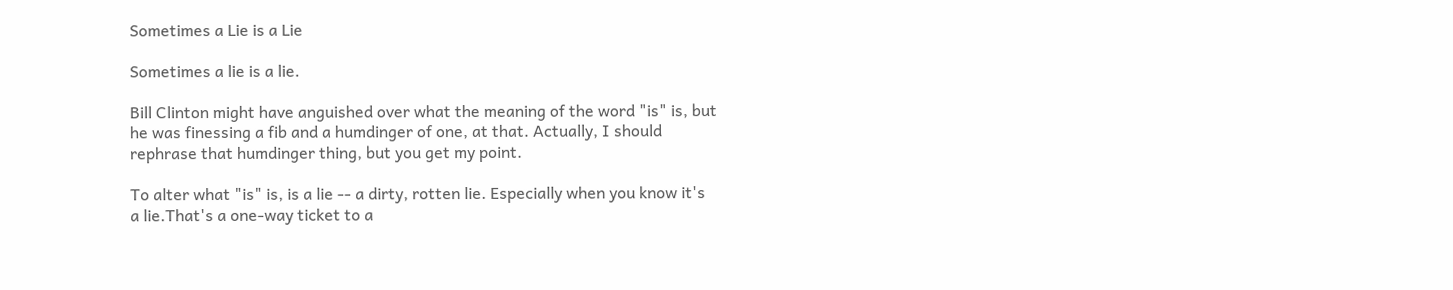Sometimes a Lie is a Lie

Sometimes a lie is a lie.

Bill Clinton might have anguished over what the meaning of the word "is" is, but he was finessing a fib and a humdinger of one, at that. Actually, I should rephrase that humdinger thing, but you get my point.

To alter what "is" is, is a lie -- a dirty, rotten lie. Especially when you know it's a lie.That's a one-way ticket to a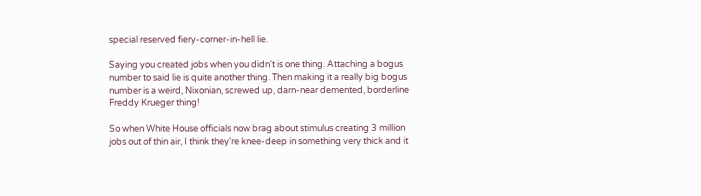special reserved fiery-corner-in-hell lie.

Saying you created jobs when you didn't is one thing. Attaching a bogus number to said lie is quite another thing. Then making it a really big bogus number is a weird, Nixonian, screwed up, darn-near demented, borderline Freddy Krueger thing!

So when White House officials now brag about stimulus creating 3 million jobs out of thin air, I think they're knee-deep in something very thick and it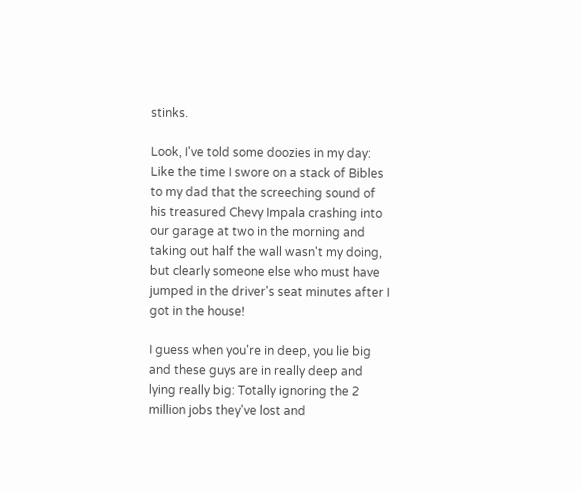stinks.

Look, I've told some doozies in my day: Like the time I swore on a stack of Bibles to my dad that the screeching sound of his treasured Chevy Impala crashing into our garage at two in the morning and taking out half the wall wasn't my doing, but clearly someone else who must have jumped in the driver's seat minutes after I got in the house!

I guess when you're in deep, you lie big and these guys are in really deep and lying really big: Totally ignoring the 2 million jobs they've lost and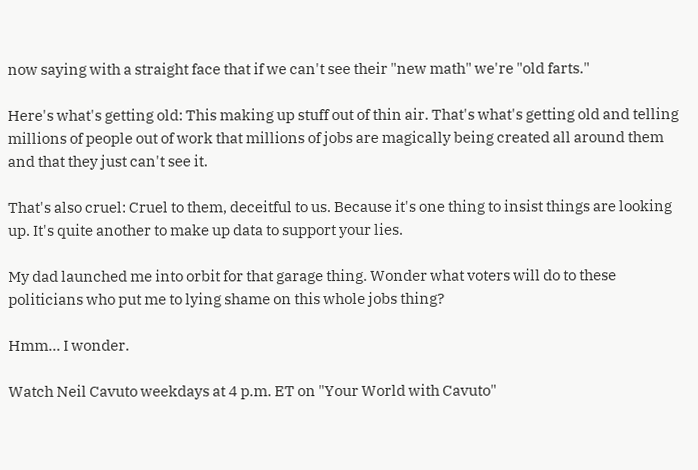now saying with a straight face that if we can't see their "new math" we're "old farts."

Here's what's getting old: This making up stuff out of thin air. That's what's getting old and telling millions of people out of work that millions of jobs are magically being created all around them and that they just can't see it.

That's also cruel: Cruel to them, deceitful to us. Because it's one thing to insist things are looking up. It's quite another to make up data to support your lies.

My dad launched me into orbit for that garage thing. Wonder what voters will do to these politicians who put me to lying shame on this whole jobs thing?

Hmm... I wonder.

Watch Neil Cavuto weekdays at 4 p.m. ET on "Your World with Cavuto"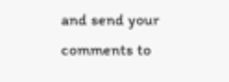and send your comments to